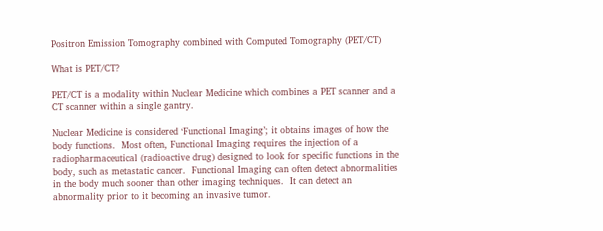Positron Emission Tomography combined with Computed Tomography (PET/CT)

What is PET/CT?

PET/CT is a modality within Nuclear Medicine which combines a PET scanner and a CT scanner within a single gantry.

Nuclear Medicine is considered ‘Functional Imaging’; it obtains images of how the body functions.  Most often, Functional Imaging requires the injection of a radiopharmaceutical (radioactive drug) designed to look for specific functions in the body, such as metastatic cancer.  Functional Imaging can often detect abnormalities in the body much sooner than other imaging techniques.  It can detect an abnormality prior to it becoming an invasive tumor.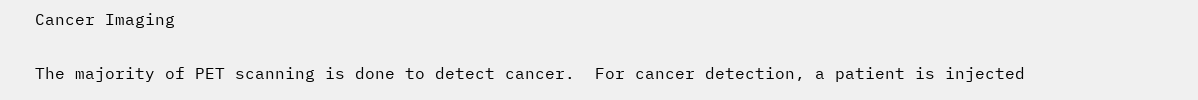Cancer Imaging

The majority of PET scanning is done to detect cancer.  For cancer detection, a patient is injected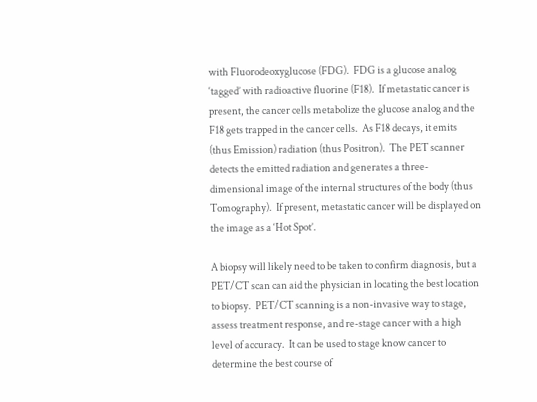with Fluorodeoxyglucose (FDG).  FDG is a glucose analog ‘tagged’ with radioactive fluorine (F18).  If metastatic cancer is present, the cancer cells metabolize the glucose analog and the F18 gets trapped in the cancer cells.  As F18 decays, it emits (thus Emission) radiation (thus Positron).  The PET scanner detects the emitted radiation and generates a three-dimensional image of the internal structures of the body (thus Tomography).  If present, metastatic cancer will be displayed on the image as a ‘Hot Spot’.

A biopsy will likely need to be taken to confirm diagnosis, but a PET/CT scan can aid the physician in locating the best location to biopsy.  PET/CT scanning is a non-invasive way to stage, assess treatment response, and re-stage cancer with a high level of accuracy.  It can be used to stage know cancer to determine the best course of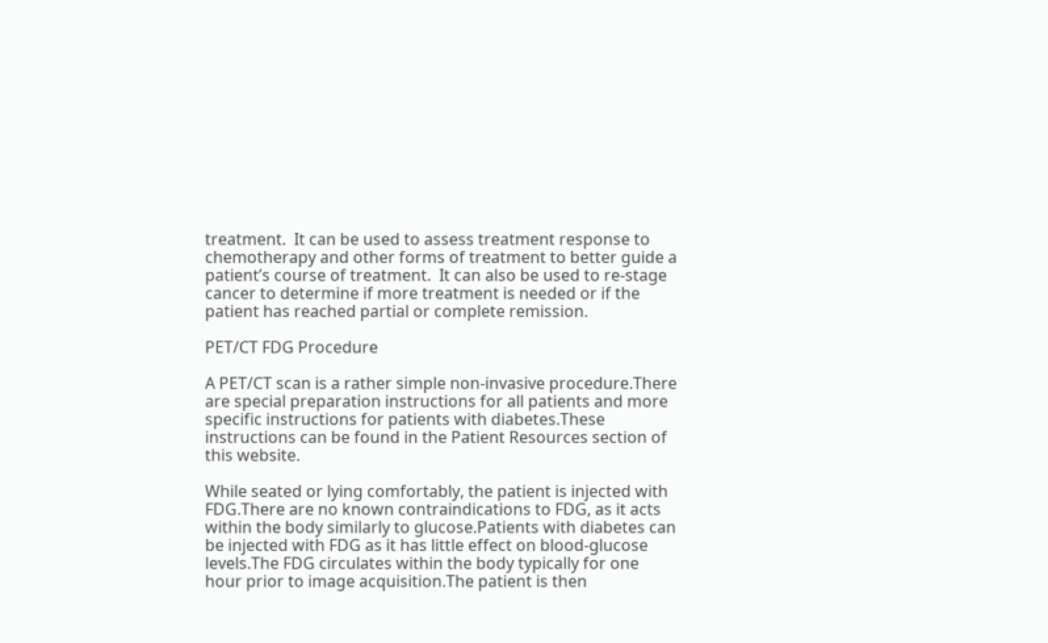treatment.  It can be used to assess treatment response to chemotherapy and other forms of treatment to better guide a patient’s course of treatment.  It can also be used to re-stage cancer to determine if more treatment is needed or if the patient has reached partial or complete remission.

PET/CT FDG Procedure

A PET/CT scan is a rather simple non-invasive procedure.There are special preparation instructions for all patients and more specific instructions for patients with diabetes.These instructions can be found in the Patient Resources section of this website.

While seated or lying comfortably, the patient is injected with FDG.There are no known contraindications to FDG, as it acts within the body similarly to glucose.Patients with diabetes can be injected with FDG as it has little effect on blood-glucose levels.The FDG circulates within the body typically for one hour prior to image acquisition.The patient is then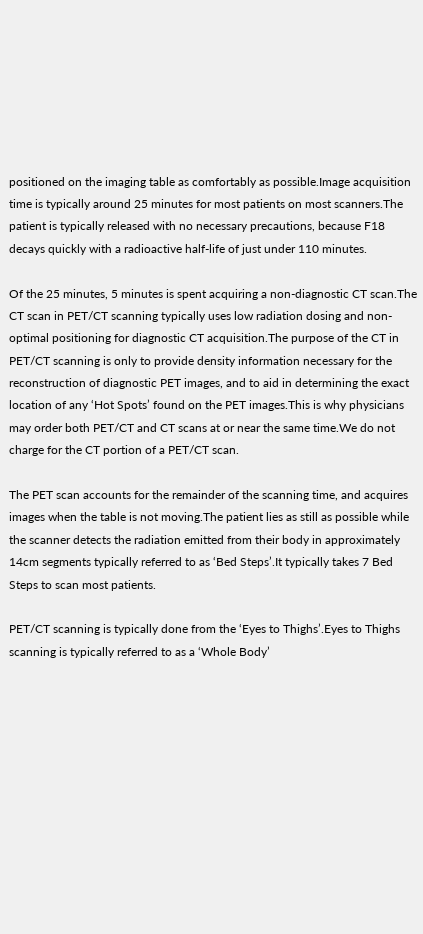positioned on the imaging table as comfortably as possible.Image acquisition time is typically around 25 minutes for most patients on most scanners.The patient is typically released with no necessary precautions, because F18 decays quickly with a radioactive half-life of just under 110 minutes.

Of the 25 minutes, 5 minutes is spent acquiring a non-diagnostic CT scan.The CT scan in PET/CT scanning typically uses low radiation dosing and non-optimal positioning for diagnostic CT acquisition.The purpose of the CT in PET/CT scanning is only to provide density information necessary for the reconstruction of diagnostic PET images, and to aid in determining the exact location of any ‘Hot Spots’ found on the PET images.This is why physicians may order both PET/CT and CT scans at or near the same time.We do not charge for the CT portion of a PET/CT scan.

The PET scan accounts for the remainder of the scanning time, and acquires images when the table is not moving.The patient lies as still as possible while the scanner detects the radiation emitted from their body in approximately 14cm segments typically referred to as ‘Bed Steps’.It typically takes 7 Bed Steps to scan most patients.

PET/CT scanning is typically done from the ‘Eyes to Thighs’.Eyes to Thighs scanning is typically referred to as a ‘Whole Body’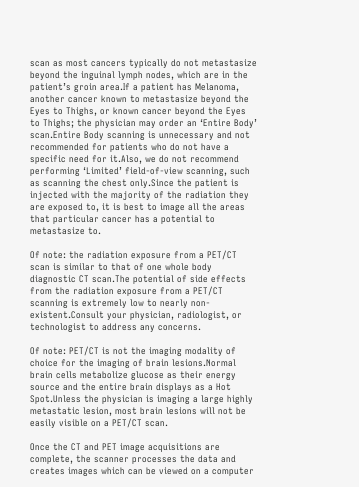scan as most cancers typically do not metastasize beyond the inguinal lymph nodes, which are in the patient’s groin area.If a patient has Melanoma, another cancer known to metastasize beyond the Eyes to Thighs, or known cancer beyond the Eyes to Thighs; the physician may order an ‘Entire Body’ scan.Entire Body scanning is unnecessary and not recommended for patients who do not have a specific need for it.Also, we do not recommend performing ‘Limited’ field-of-view scanning, such as scanning the chest only.Since the patient is injected with the majority of the radiation they are exposed to, it is best to image all the areas that particular cancer has a potential to metastasize to.

Of note: the radiation exposure from a PET/CT scan is similar to that of one whole body diagnostic CT scan.The potential of side effects from the radiation exposure from a PET/CT scanning is extremely low to nearly non-existent.Consult your physician, radiologist, or technologist to address any concerns.

Of note: PET/CT is not the imaging modality of choice for the imaging of brain lesions.Normal brain cells metabolize glucose as their energy source and the entire brain displays as a Hot Spot.Unless the physician is imaging a large highly metastatic lesion, most brain lesions will not be easily visible on a PET/CT scan.

Once the CT and PET image acquisitions are complete, the scanner processes the data and creates images which can be viewed on a computer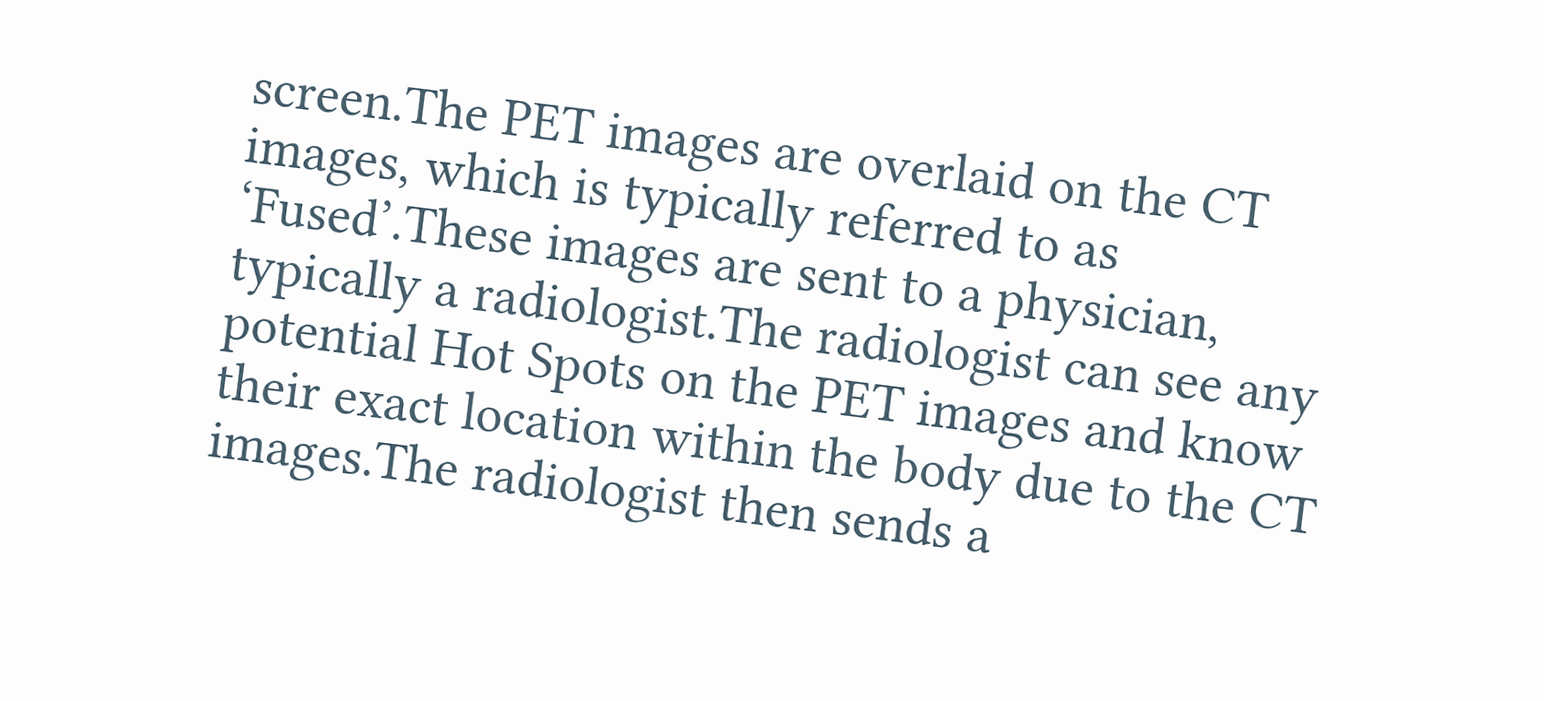screen.The PET images are overlaid on the CT images, which is typically referred to as ‘Fused’.These images are sent to a physician, typically a radiologist.The radiologist can see any potential Hot Spots on the PET images and know their exact location within the body due to the CT images.The radiologist then sends a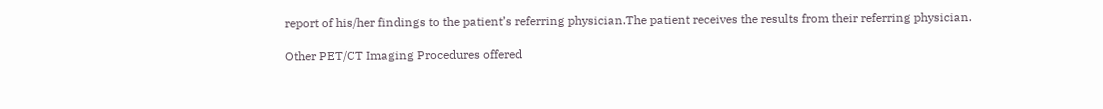report of his/her findings to the patient’s referring physician.The patient receives the results from their referring physician.

Other PET/CT Imaging Procedures offered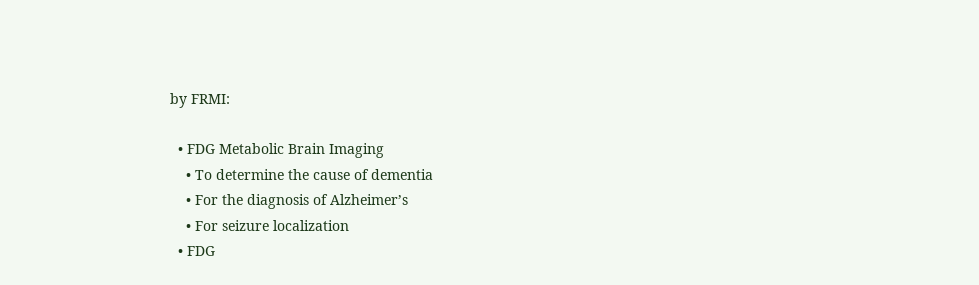by FRMI:

  • FDG Metabolic Brain Imaging
    • To determine the cause of dementia
    • For the diagnosis of Alzheimer’s
    • For seizure localization
  • FDG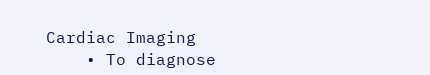Cardiac Imaging
    • To diagnose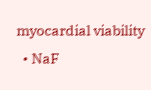myocardial viability
  • NaF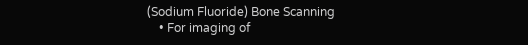(Sodium Fluoride) Bone Scanning
    • For imaging of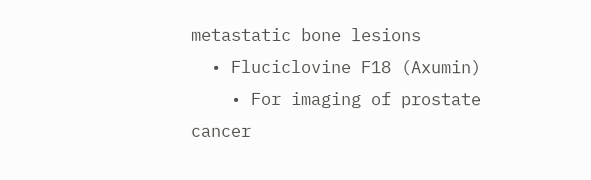metastatic bone lesions
  • Fluciclovine F18 (Axumin)
    • For imaging of prostate cancer